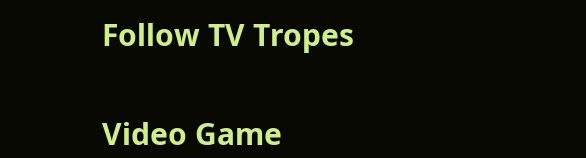Follow TV Tropes


Video Game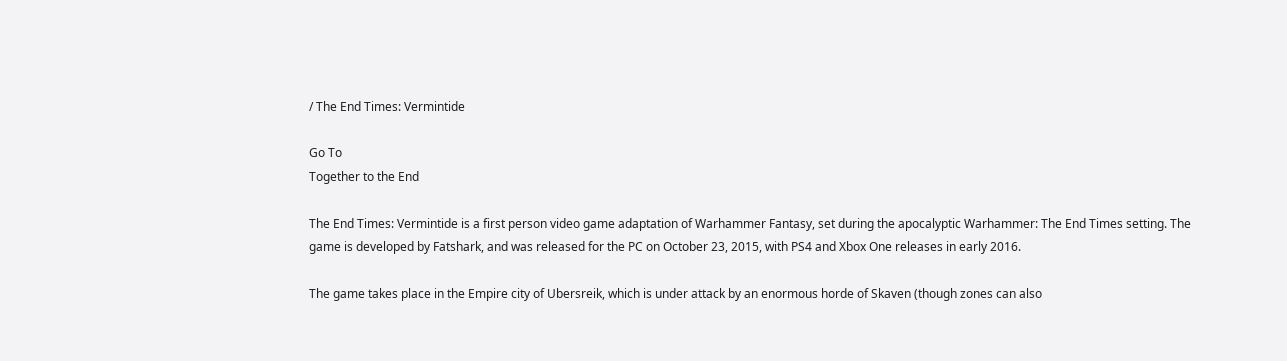/ The End Times: Vermintide

Go To
Together to the End

The End Times: Vermintide is a first person video game adaptation of Warhammer Fantasy, set during the apocalyptic Warhammer: The End Times setting. The game is developed by Fatshark, and was released for the PC on October 23, 2015, with PS4 and Xbox One releases in early 2016.

The game takes place in the Empire city of Ubersreik, which is under attack by an enormous horde of Skaven (though zones can also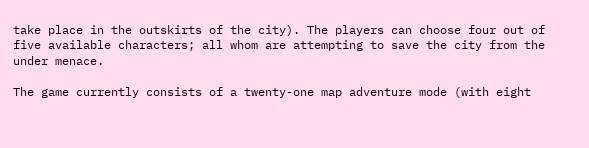take place in the outskirts of the city). The players can choose four out of five available characters; all whom are attempting to save the city from the under menace.

The game currently consists of a twenty-one map adventure mode (with eight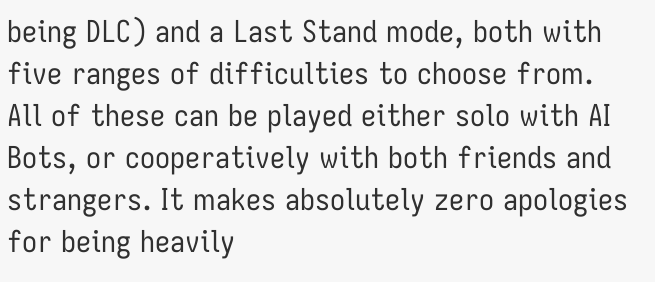being DLC) and a Last Stand mode, both with five ranges of difficulties to choose from. All of these can be played either solo with AI Bots, or cooperatively with both friends and strangers. It makes absolutely zero apologies for being heavily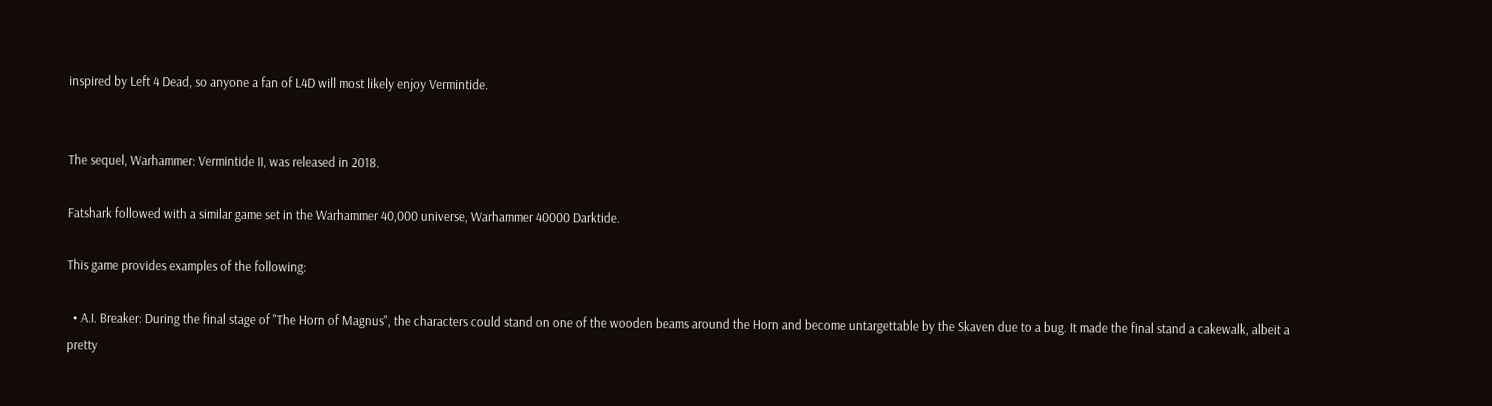inspired by Left 4 Dead, so anyone a fan of L4D will most likely enjoy Vermintide.


The sequel, Warhammer: Vermintide II, was released in 2018.

Fatshark followed with a similar game set in the Warhammer 40,000 universe, Warhammer 40000 Darktide.

This game provides examples of the following:

  • A.I. Breaker: During the final stage of "The Horn of Magnus", the characters could stand on one of the wooden beams around the Horn and become untargettable by the Skaven due to a bug. It made the final stand a cakewalk, albeit a pretty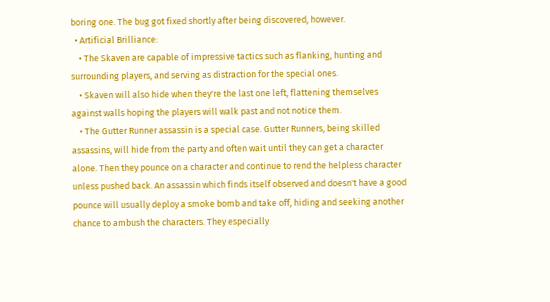boring one. The bug got fixed shortly after being discovered, however.
  • Artificial Brilliance:
    • The Skaven are capable of impressive tactics such as flanking, hunting and surrounding players, and serving as distraction for the special ones.
    • Skaven will also hide when they're the last one left, flattening themselves against walls hoping the players will walk past and not notice them.
    • The Gutter Runner assassin is a special case. Gutter Runners, being skilled assassins, will hide from the party and often wait until they can get a character alone. Then they pounce on a character and continue to rend the helpless character unless pushed back. An assassin which finds itself observed and doesn't have a good pounce will usually deploy a smoke bomb and take off, hiding and seeking another chance to ambush the characters. They especially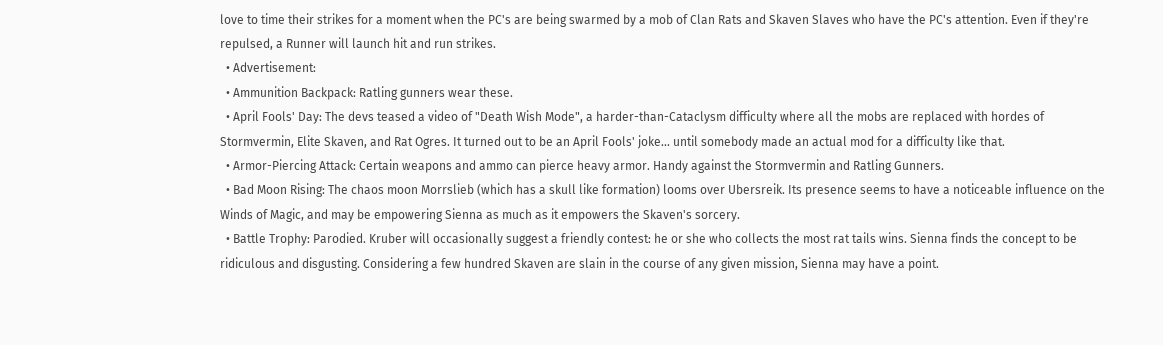love to time their strikes for a moment when the PC's are being swarmed by a mob of Clan Rats and Skaven Slaves who have the PC's attention. Even if they're repulsed, a Runner will launch hit and run strikes.
  • Advertisement:
  • Ammunition Backpack: Ratling gunners wear these.
  • April Fools' Day: The devs teased a video of "Death Wish Mode", a harder-than-Cataclysm difficulty where all the mobs are replaced with hordes of Stormvermin, Elite Skaven, and Rat Ogres. It turned out to be an April Fools' joke... until somebody made an actual mod for a difficulty like that.
  • Armor-Piercing Attack: Certain weapons and ammo can pierce heavy armor. Handy against the Stormvermin and Ratling Gunners.
  • Bad Moon Rising: The chaos moon Morrslieb (which has a skull like formation) looms over Ubersreik. Its presence seems to have a noticeable influence on the Winds of Magic, and may be empowering Sienna as much as it empowers the Skaven's sorcery.
  • Battle Trophy: Parodied. Kruber will occasionally suggest a friendly contest: he or she who collects the most rat tails wins. Sienna finds the concept to be ridiculous and disgusting. Considering a few hundred Skaven are slain in the course of any given mission, Sienna may have a point.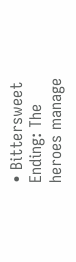• Bittersweet Ending: The heroes manage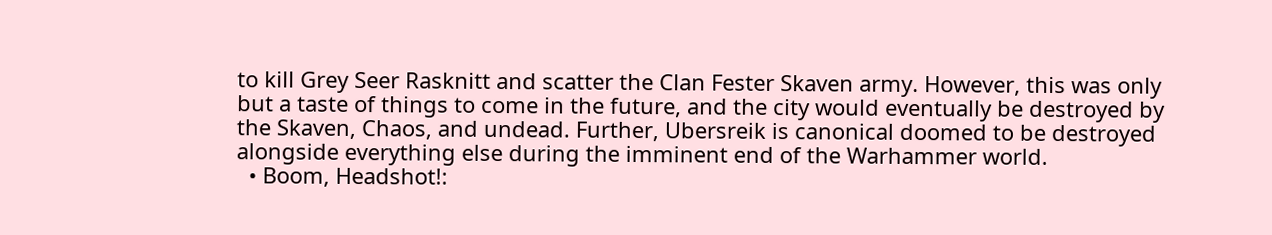to kill Grey Seer Rasknitt and scatter the Clan Fester Skaven army. However, this was only but a taste of things to come in the future, and the city would eventually be destroyed by the Skaven, Chaos, and undead. Further, Ubersreik is canonical doomed to be destroyed alongside everything else during the imminent end of the Warhammer world.
  • Boom, Headshot!: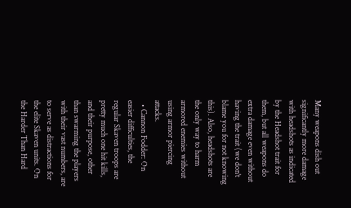Many weapons dish out significantly more damage with headshots as indicated by the Headshot trait for them, but all weapons do extra damage even without having the trait (we don't blame you for not knowing this). Also, headshots are the only way to harm armored enemies without using armor piercing attacks.
  • Cannon Fodder: On easier difficulties, the regular Skaven troops are pretty much one hit kills, and their purpose, other than swarming the players with their vast numbers, are to serve as distractions for the elite Skaven units. On the Harder Than Hard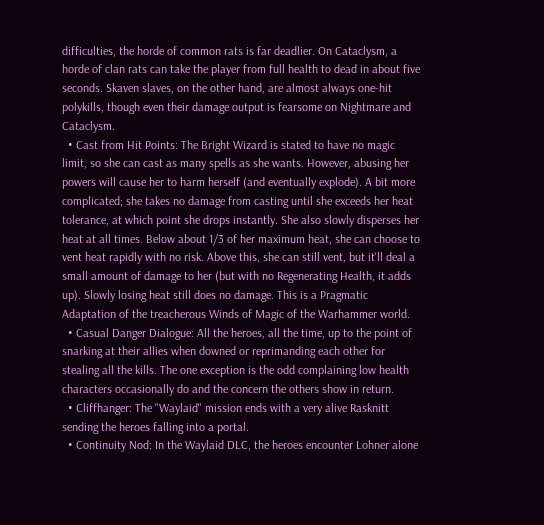difficulties, the horde of common rats is far deadlier. On Cataclysm, a horde of clan rats can take the player from full health to dead in about five seconds. Skaven slaves, on the other hand, are almost always one-hit polykills, though even their damage output is fearsome on Nightmare and Cataclysm.
  • Cast from Hit Points: The Bright Wizard is stated to have no magic limit, so she can cast as many spells as she wants. However, abusing her powers will cause her to harm herself (and eventually explode). A bit more complicated; she takes no damage from casting until she exceeds her heat tolerance, at which point she drops instantly. She also slowly disperses her heat at all times. Below about 1/3 of her maximum heat, she can choose to vent heat rapidly with no risk. Above this, she can still vent, but it'll deal a small amount of damage to her (but with no Regenerating Health, it adds up). Slowly losing heat still does no damage. This is a Pragmatic Adaptation of the treacherous Winds of Magic of the Warhammer world.
  • Casual Danger Dialogue: All the heroes, all the time, up to the point of snarking at their allies when downed or reprimanding each other for stealing all the kills. The one exception is the odd complaining low health characters occasionally do and the concern the others show in return.
  • Cliffhanger: The "Waylaid" mission ends with a very alive Rasknitt sending the heroes falling into a portal.
  • Continuity Nod: In the Waylaid DLC, the heroes encounter Lohner alone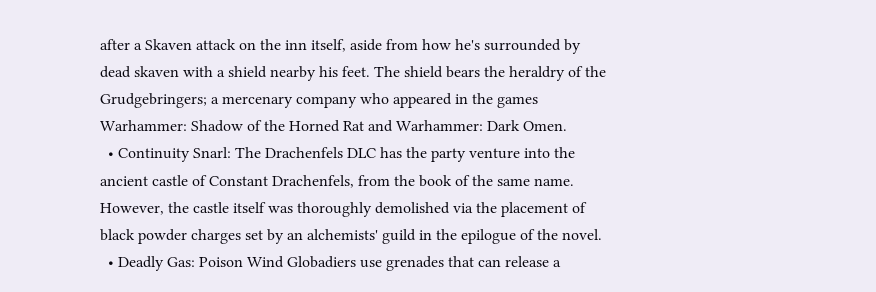after a Skaven attack on the inn itself, aside from how he's surrounded by dead skaven with a shield nearby his feet. The shield bears the heraldry of the Grudgebringers; a mercenary company who appeared in the games Warhammer: Shadow of the Horned Rat and Warhammer: Dark Omen.
  • Continuity Snarl: The Drachenfels DLC has the party venture into the ancient castle of Constant Drachenfels, from the book of the same name. However, the castle itself was thoroughly demolished via the placement of black powder charges set by an alchemists' guild in the epilogue of the novel.
  • Deadly Gas: Poison Wind Globadiers use grenades that can release a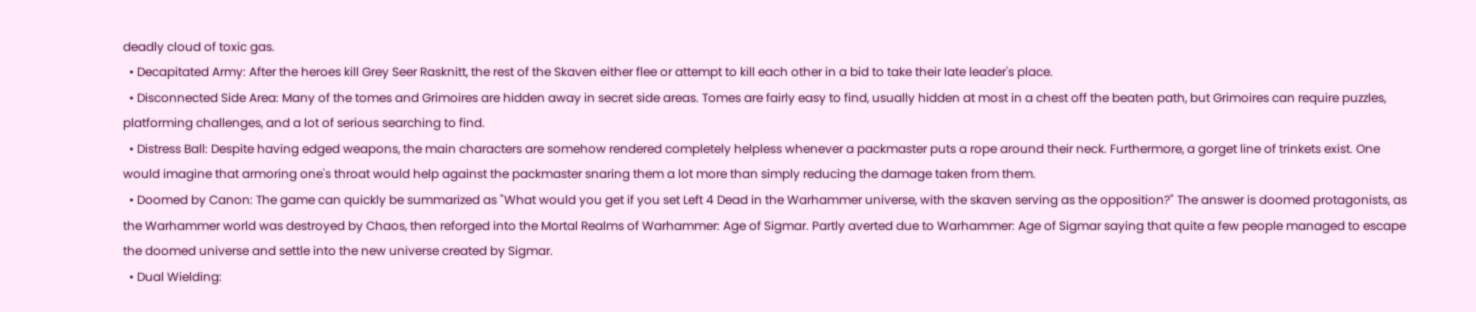deadly cloud of toxic gas.
  • Decapitated Army: After the heroes kill Grey Seer Rasknitt, the rest of the Skaven either flee or attempt to kill each other in a bid to take their late leader's place.
  • Disconnected Side Area: Many of the tomes and Grimoires are hidden away in secret side areas. Tomes are fairly easy to find, usually hidden at most in a chest off the beaten path, but Grimoires can require puzzles, platforming challenges, and a lot of serious searching to find.
  • Distress Ball: Despite having edged weapons, the main characters are somehow rendered completely helpless whenever a packmaster puts a rope around their neck. Furthermore, a gorget line of trinkets exist. One would imagine that armoring one's throat would help against the packmaster snaring them a lot more than simply reducing the damage taken from them.
  • Doomed by Canon: The game can quickly be summarized as "What would you get if you set Left 4 Dead in the Warhammer universe, with the skaven serving as the opposition?" The answer is doomed protagonists, as the Warhammer world was destroyed by Chaos, then reforged into the Mortal Realms of Warhammer: Age of Sigmar. Partly averted due to Warhammer: Age of Sigmar saying that quite a few people managed to escape the doomed universe and settle into the new universe created by Sigmar.
  • Dual Wielding: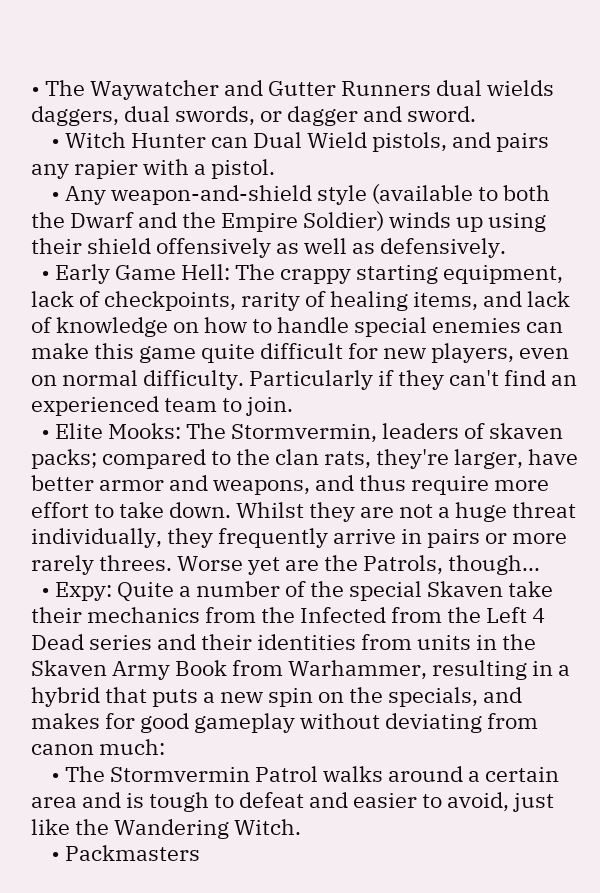• The Waywatcher and Gutter Runners dual wields daggers, dual swords, or dagger and sword.
    • Witch Hunter can Dual Wield pistols, and pairs any rapier with a pistol.
    • Any weapon-and-shield style (available to both the Dwarf and the Empire Soldier) winds up using their shield offensively as well as defensively.
  • Early Game Hell: The crappy starting equipment, lack of checkpoints, rarity of healing items, and lack of knowledge on how to handle special enemies can make this game quite difficult for new players, even on normal difficulty. Particularly if they can't find an experienced team to join.
  • Elite Mooks: The Stormvermin, leaders of skaven packs; compared to the clan rats, they're larger, have better armor and weapons, and thus require more effort to take down. Whilst they are not a huge threat individually, they frequently arrive in pairs or more rarely threes. Worse yet are the Patrols, though...
  • Expy: Quite a number of the special Skaven take their mechanics from the Infected from the Left 4 Dead series and their identities from units in the Skaven Army Book from Warhammer, resulting in a hybrid that puts a new spin on the specials, and makes for good gameplay without deviating from canon much:
    • The Stormvermin Patrol walks around a certain area and is tough to defeat and easier to avoid, just like the Wandering Witch.
    • Packmasters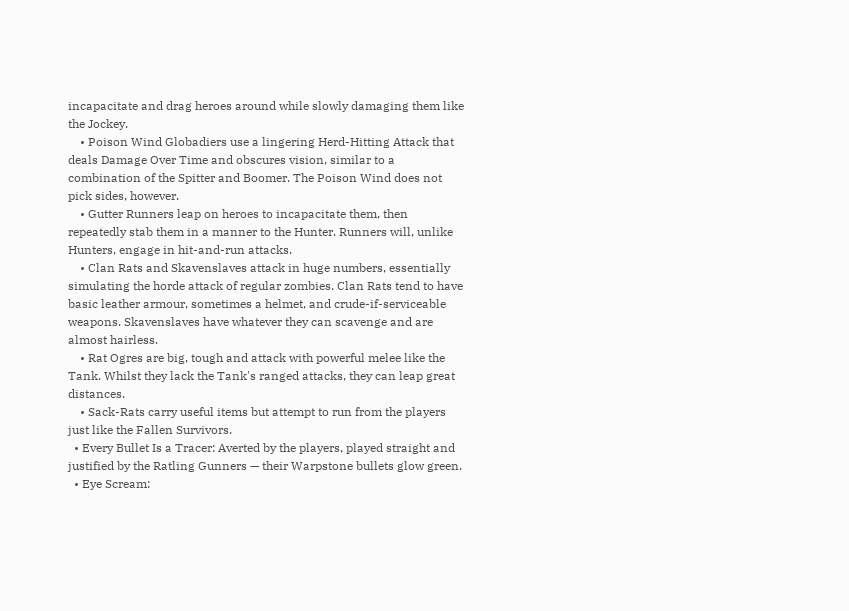incapacitate and drag heroes around while slowly damaging them like the Jockey.
    • Poison Wind Globadiers use a lingering Herd-Hitting Attack that deals Damage Over Time and obscures vision, similar to a combination of the Spitter and Boomer. The Poison Wind does not pick sides, however.
    • Gutter Runners leap on heroes to incapacitate them, then repeatedly stab them in a manner to the Hunter. Runners will, unlike Hunters, engage in hit-and-run attacks.
    • Clan Rats and Skavenslaves attack in huge numbers, essentially simulating the horde attack of regular zombies. Clan Rats tend to have basic leather armour, sometimes a helmet, and crude-if-serviceable weapons. Skavenslaves have whatever they can scavenge and are almost hairless.
    • Rat Ogres are big, tough and attack with powerful melee like the Tank. Whilst they lack the Tank's ranged attacks, they can leap great distances.
    • Sack-Rats carry useful items but attempt to run from the players just like the Fallen Survivors.
  • Every Bullet Is a Tracer: Averted by the players, played straight and justified by the Ratling Gunners — their Warpstone bullets glow green.
  • Eye Scream: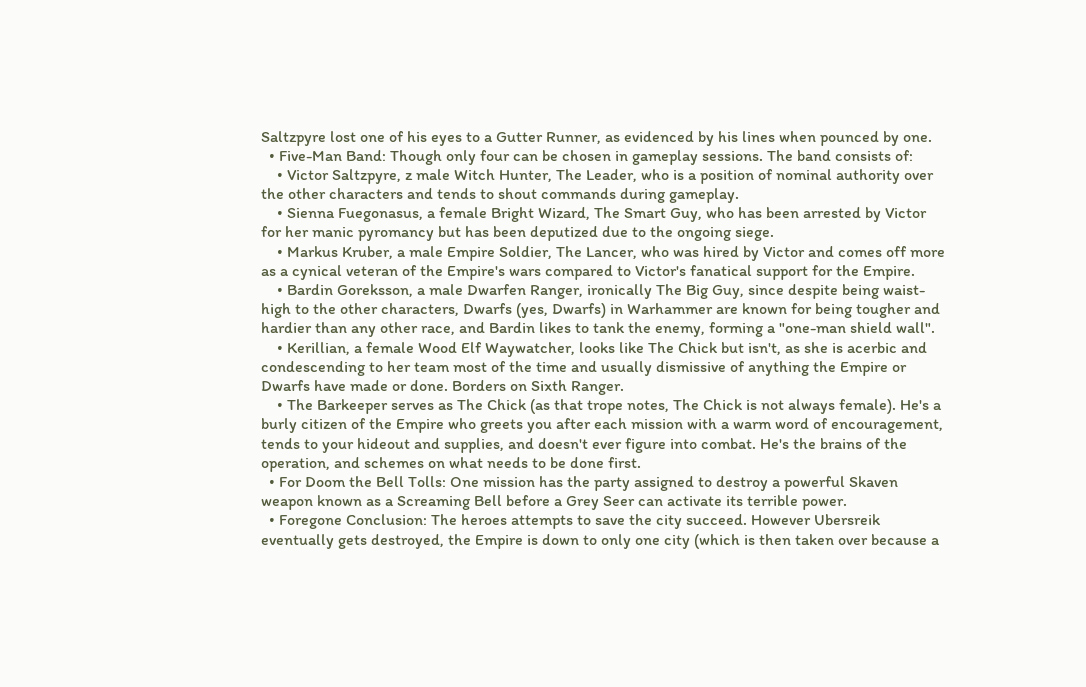Saltzpyre lost one of his eyes to a Gutter Runner, as evidenced by his lines when pounced by one.
  • Five-Man Band: Though only four can be chosen in gameplay sessions. The band consists of:
    • Victor Saltzpyre, z male Witch Hunter, The Leader, who is a position of nominal authority over the other characters and tends to shout commands during gameplay.
    • Sienna Fuegonasus, a female Bright Wizard, The Smart Guy, who has been arrested by Victor for her manic pyromancy but has been deputized due to the ongoing siege.
    • Markus Kruber, a male Empire Soldier, The Lancer, who was hired by Victor and comes off more as a cynical veteran of the Empire's wars compared to Victor's fanatical support for the Empire.
    • Bardin Goreksson, a male Dwarfen Ranger, ironically The Big Guy, since despite being waist-high to the other characters, Dwarfs (yes, Dwarfs) in Warhammer are known for being tougher and hardier than any other race, and Bardin likes to tank the enemy, forming a "one-man shield wall".
    • Kerillian, a female Wood Elf Waywatcher, looks like The Chick but isn't, as she is acerbic and condescending to her team most of the time and usually dismissive of anything the Empire or Dwarfs have made or done. Borders on Sixth Ranger.
    • The Barkeeper serves as The Chick (as that trope notes, The Chick is not always female). He's a burly citizen of the Empire who greets you after each mission with a warm word of encouragement, tends to your hideout and supplies, and doesn't ever figure into combat. He's the brains of the operation, and schemes on what needs to be done first.
  • For Doom the Bell Tolls: One mission has the party assigned to destroy a powerful Skaven weapon known as a Screaming Bell before a Grey Seer can activate its terrible power.
  • Foregone Conclusion: The heroes attempts to save the city succeed. However Ubersreik eventually gets destroyed, the Empire is down to only one city (which is then taken over because a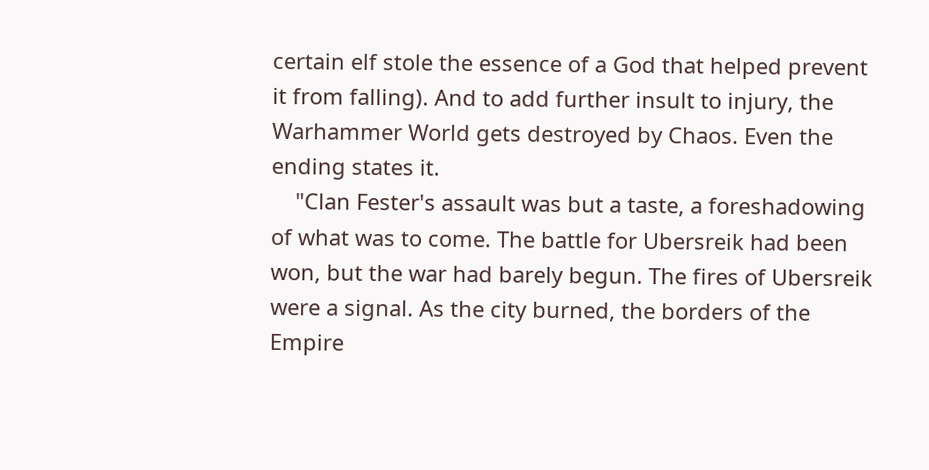certain elf stole the essence of a God that helped prevent it from falling). And to add further insult to injury, the Warhammer World gets destroyed by Chaos. Even the ending states it.
    "Clan Fester's assault was but a taste, a foreshadowing of what was to come. The battle for Ubersreik had been won, but the war had barely begun. The fires of Ubersreik were a signal. As the city burned, the borders of the Empire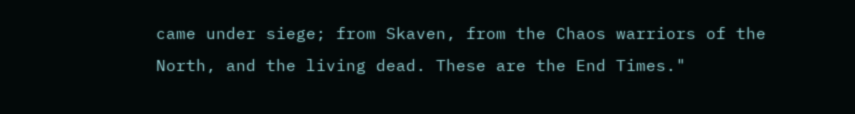came under siege; from Skaven, from the Chaos warriors of the North, and the living dead. These are the End Times."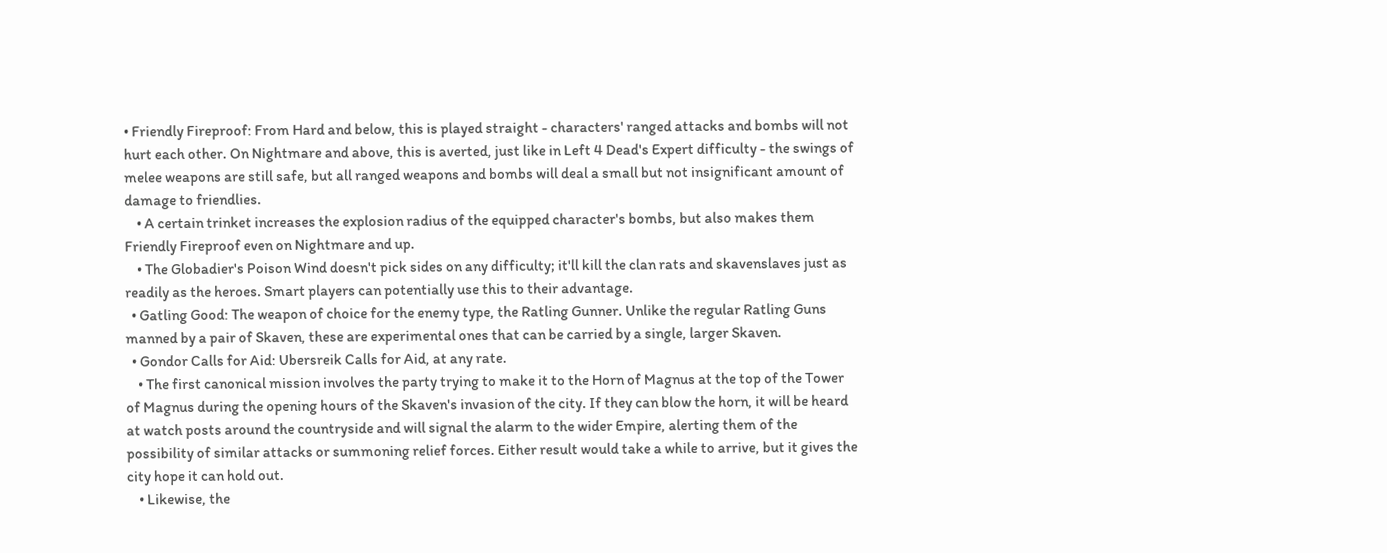• Friendly Fireproof: From Hard and below, this is played straight - characters' ranged attacks and bombs will not hurt each other. On Nightmare and above, this is averted, just like in Left 4 Dead's Expert difficulty - the swings of melee weapons are still safe, but all ranged weapons and bombs will deal a small but not insignificant amount of damage to friendlies.
    • A certain trinket increases the explosion radius of the equipped character's bombs, but also makes them Friendly Fireproof even on Nightmare and up.
    • The Globadier's Poison Wind doesn't pick sides on any difficulty; it'll kill the clan rats and skavenslaves just as readily as the heroes. Smart players can potentially use this to their advantage.
  • Gatling Good: The weapon of choice for the enemy type, the Ratling Gunner. Unlike the regular Ratling Guns manned by a pair of Skaven, these are experimental ones that can be carried by a single, larger Skaven.
  • Gondor Calls for Aid: Ubersreik Calls for Aid, at any rate.
    • The first canonical mission involves the party trying to make it to the Horn of Magnus at the top of the Tower of Magnus during the opening hours of the Skaven's invasion of the city. If they can blow the horn, it will be heard at watch posts around the countryside and will signal the alarm to the wider Empire, alerting them of the possibility of similar attacks or summoning relief forces. Either result would take a while to arrive, but it gives the city hope it can hold out.
    • Likewise, the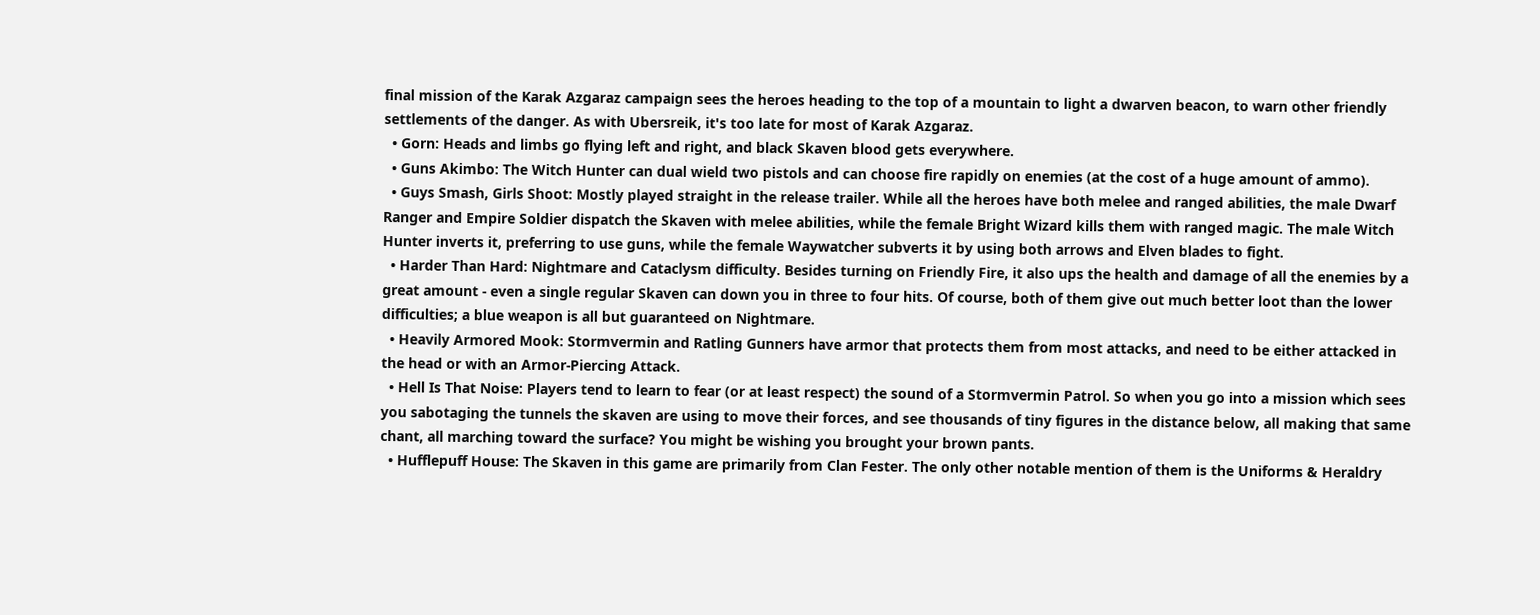final mission of the Karak Azgaraz campaign sees the heroes heading to the top of a mountain to light a dwarven beacon, to warn other friendly settlements of the danger. As with Ubersreik, it's too late for most of Karak Azgaraz.
  • Gorn: Heads and limbs go flying left and right, and black Skaven blood gets everywhere.
  • Guns Akimbo: The Witch Hunter can dual wield two pistols and can choose fire rapidly on enemies (at the cost of a huge amount of ammo).
  • Guys Smash, Girls Shoot: Mostly played straight in the release trailer. While all the heroes have both melee and ranged abilities, the male Dwarf Ranger and Empire Soldier dispatch the Skaven with melee abilities, while the female Bright Wizard kills them with ranged magic. The male Witch Hunter inverts it, preferring to use guns, while the female Waywatcher subverts it by using both arrows and Elven blades to fight.
  • Harder Than Hard: Nightmare and Cataclysm difficulty. Besides turning on Friendly Fire, it also ups the health and damage of all the enemies by a great amount - even a single regular Skaven can down you in three to four hits. Of course, both of them give out much better loot than the lower difficulties; a blue weapon is all but guaranteed on Nightmare.
  • Heavily Armored Mook: Stormvermin and Ratling Gunners have armor that protects them from most attacks, and need to be either attacked in the head or with an Armor-Piercing Attack.
  • Hell Is That Noise: Players tend to learn to fear (or at least respect) the sound of a Stormvermin Patrol. So when you go into a mission which sees you sabotaging the tunnels the skaven are using to move their forces, and see thousands of tiny figures in the distance below, all making that same chant, all marching toward the surface? You might be wishing you brought your brown pants.
  • Hufflepuff House: The Skaven in this game are primarily from Clan Fester. The only other notable mention of them is the Uniforms & Heraldry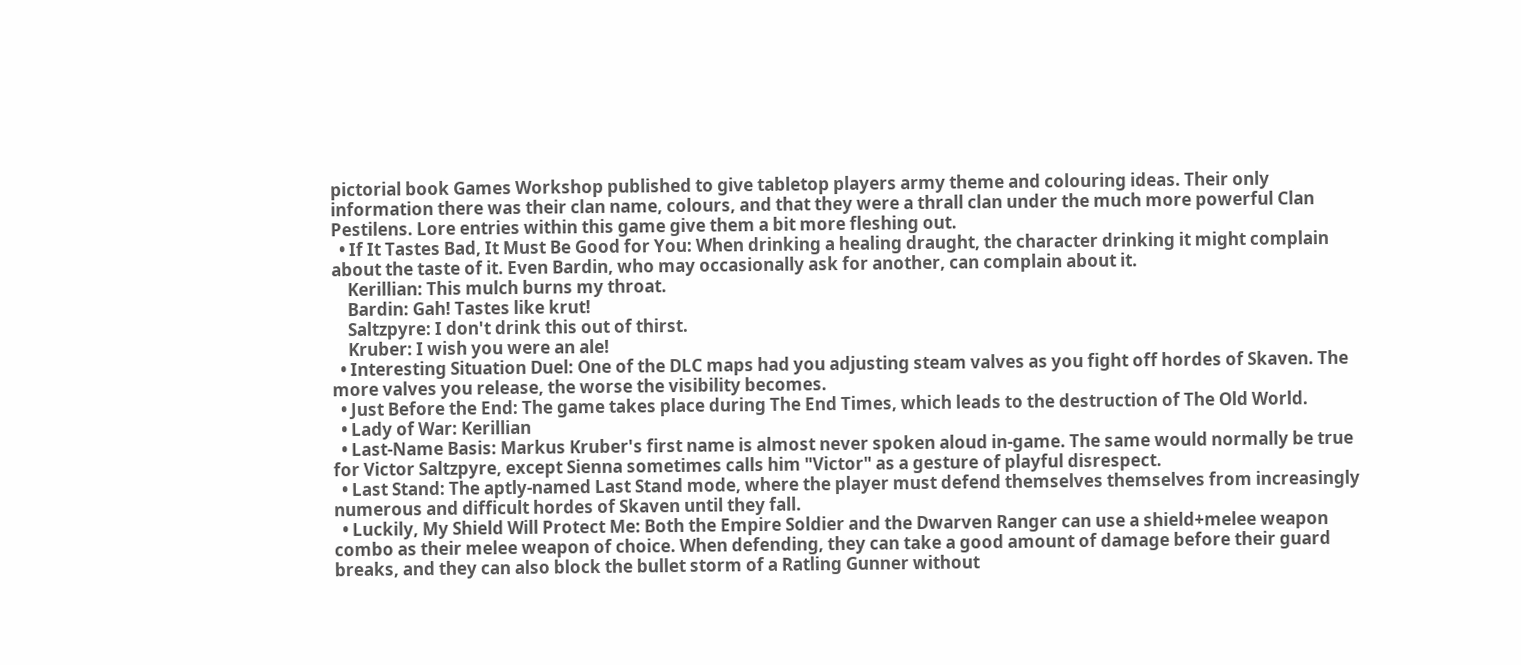pictorial book Games Workshop published to give tabletop players army theme and colouring ideas. Their only information there was their clan name, colours, and that they were a thrall clan under the much more powerful Clan Pestilens. Lore entries within this game give them a bit more fleshing out.
  • If It Tastes Bad, It Must Be Good for You: When drinking a healing draught, the character drinking it might complain about the taste of it. Even Bardin, who may occasionally ask for another, can complain about it.
    Kerillian: This mulch burns my throat.
    Bardin: Gah! Tastes like krut!
    Saltzpyre: I don't drink this out of thirst.
    Kruber: I wish you were an ale!
  • Interesting Situation Duel: One of the DLC maps had you adjusting steam valves as you fight off hordes of Skaven. The more valves you release, the worse the visibility becomes.
  • Just Before the End: The game takes place during The End Times, which leads to the destruction of The Old World.
  • Lady of War: Kerillian
  • Last-Name Basis: Markus Kruber's first name is almost never spoken aloud in-game. The same would normally be true for Victor Saltzpyre, except Sienna sometimes calls him "Victor" as a gesture of playful disrespect.
  • Last Stand: The aptly-named Last Stand mode, where the player must defend themselves themselves from increasingly numerous and difficult hordes of Skaven until they fall.
  • Luckily, My Shield Will Protect Me: Both the Empire Soldier and the Dwarven Ranger can use a shield+melee weapon combo as their melee weapon of choice. When defending, they can take a good amount of damage before their guard breaks, and they can also block the bullet storm of a Ratling Gunner without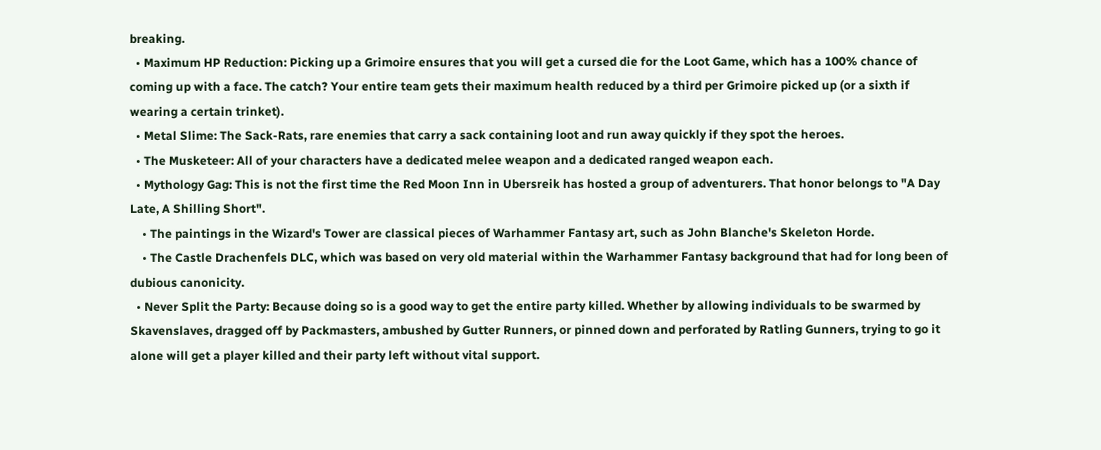breaking.
  • Maximum HP Reduction: Picking up a Grimoire ensures that you will get a cursed die for the Loot Game, which has a 100% chance of coming up with a face. The catch? Your entire team gets their maximum health reduced by a third per Grimoire picked up (or a sixth if wearing a certain trinket).
  • Metal Slime: The Sack-Rats, rare enemies that carry a sack containing loot and run away quickly if they spot the heroes.
  • The Musketeer: All of your characters have a dedicated melee weapon and a dedicated ranged weapon each.
  • Mythology Gag: This is not the first time the Red Moon Inn in Ubersreik has hosted a group of adventurers. That honor belongs to "A Day Late, A Shilling Short".
    • The paintings in the Wizard's Tower are classical pieces of Warhammer Fantasy art, such as John Blanche's Skeleton Horde.
    • The Castle Drachenfels DLC, which was based on very old material within the Warhammer Fantasy background that had for long been of dubious canonicity.
  • Never Split the Party: Because doing so is a good way to get the entire party killed. Whether by allowing individuals to be swarmed by Skavenslaves, dragged off by Packmasters, ambushed by Gutter Runners, or pinned down and perforated by Ratling Gunners, trying to go it alone will get a player killed and their party left without vital support.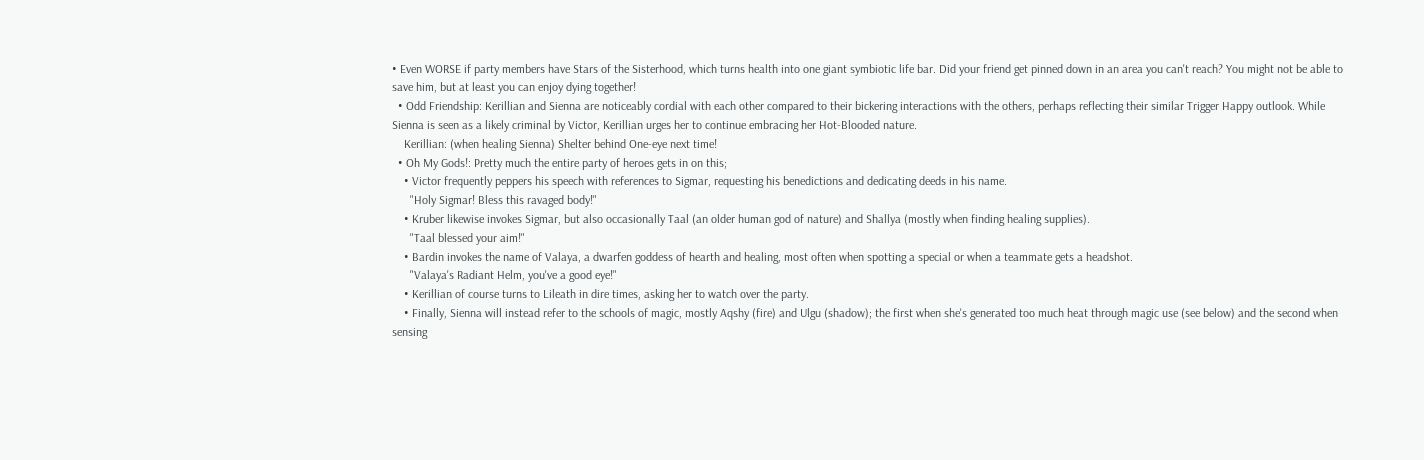• Even WORSE if party members have Stars of the Sisterhood, which turns health into one giant symbiotic life bar. Did your friend get pinned down in an area you can't reach? You might not be able to save him, but at least you can enjoy dying together!
  • Odd Friendship: Kerillian and Sienna are noticeably cordial with each other compared to their bickering interactions with the others, perhaps reflecting their similar Trigger Happy outlook. While Sienna is seen as a likely criminal by Victor, Kerillian urges her to continue embracing her Hot-Blooded nature.
    Kerillian: (when healing Sienna) Shelter behind One-eye next time!
  • Oh My Gods!: Pretty much the entire party of heroes gets in on this;
    • Victor frequently peppers his speech with references to Sigmar, requesting his benedictions and dedicating deeds in his name.
      "Holy Sigmar! Bless this ravaged body!"
    • Kruber likewise invokes Sigmar, but also occasionally Taal (an older human god of nature) and Shallya (mostly when finding healing supplies).
      "Taal blessed your aim!"
    • Bardin invokes the name of Valaya, a dwarfen goddess of hearth and healing, most often when spotting a special or when a teammate gets a headshot.
      "Valaya's Radiant Helm, you've a good eye!"
    • Kerillian of course turns to Lileath in dire times, asking her to watch over the party.
    • Finally, Sienna will instead refer to the schools of magic, mostly Aqshy (fire) and Ulgu (shadow); the first when she's generated too much heat through magic use (see below) and the second when sensing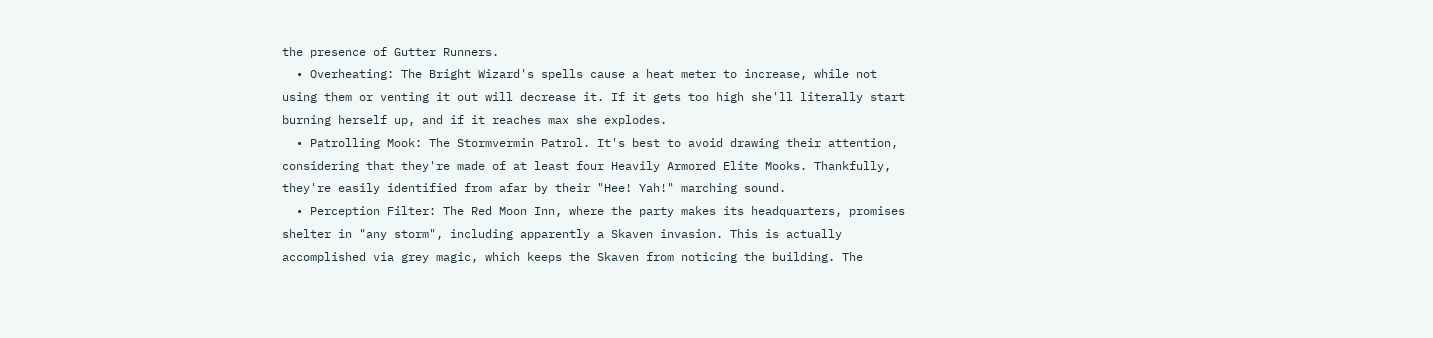the presence of Gutter Runners.
  • Overheating: The Bright Wizard's spells cause a heat meter to increase, while not using them or venting it out will decrease it. If it gets too high she'll literally start burning herself up, and if it reaches max she explodes.
  • Patrolling Mook: The Stormvermin Patrol. It's best to avoid drawing their attention, considering that they're made of at least four Heavily Armored Elite Mooks. Thankfully, they're easily identified from afar by their "Hee! Yah!" marching sound.
  • Perception Filter: The Red Moon Inn, where the party makes its headquarters, promises shelter in "any storm", including apparently a Skaven invasion. This is actually accomplished via grey magic, which keeps the Skaven from noticing the building. The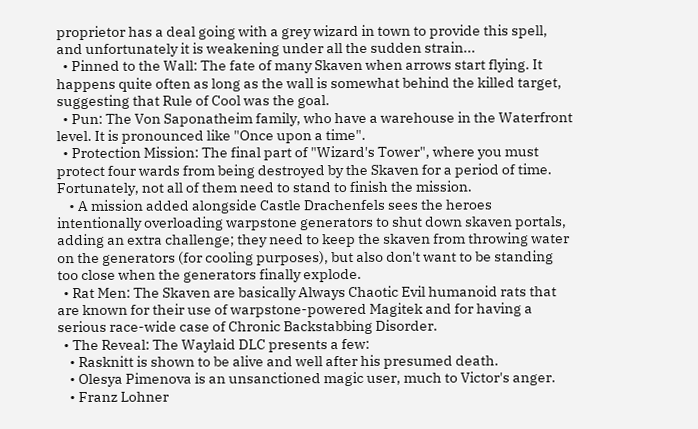proprietor has a deal going with a grey wizard in town to provide this spell, and unfortunately it is weakening under all the sudden strain...
  • Pinned to the Wall: The fate of many Skaven when arrows start flying. It happens quite often as long as the wall is somewhat behind the killed target, suggesting that Rule of Cool was the goal.
  • Pun: The Von Saponatheim family, who have a warehouse in the Waterfront level. It is pronounced like "Once upon a time".
  • Protection Mission: The final part of "Wizard's Tower", where you must protect four wards from being destroyed by the Skaven for a period of time. Fortunately, not all of them need to stand to finish the mission.
    • A mission added alongside Castle Drachenfels sees the heroes intentionally overloading warpstone generators to shut down skaven portals, adding an extra challenge; they need to keep the skaven from throwing water on the generators (for cooling purposes), but also don't want to be standing too close when the generators finally explode.
  • Rat Men: The Skaven are basically Always Chaotic Evil humanoid rats that are known for their use of warpstone-powered Magitek and for having a serious race-wide case of Chronic Backstabbing Disorder.
  • The Reveal: The Waylaid DLC presents a few:
    • Rasknitt is shown to be alive and well after his presumed death.
    • Olesya Pimenova is an unsanctioned magic user, much to Victor's anger.
    • Franz Lohner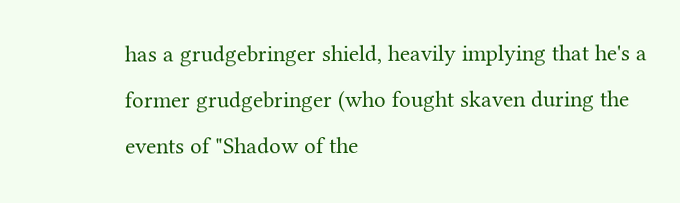has a grudgebringer shield, heavily implying that he's a former grudgebringer (who fought skaven during the events of "Shadow of the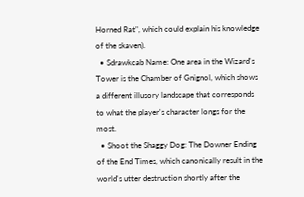Horned Rat", which could explain his knowledge of the skaven).
  • Sdrawkcab Name: One area in the Wizard's Tower is the Chamber of Gnignol, which shows a different illusory landscape that corresponds to what the player's character longs for the most.
  • Shoot the Shaggy Dog: The Downer Ending of the End Times, which canonically result in the world's utter destruction shortly after the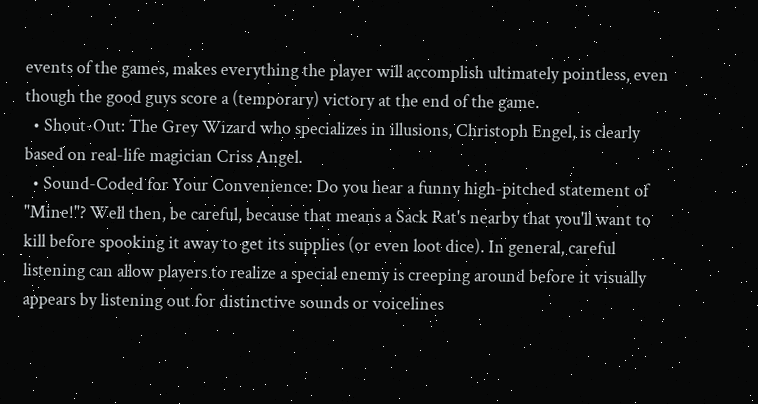events of the games, makes everything the player will accomplish ultimately pointless, even though the good guys score a (temporary) victory at the end of the game.
  • Shout-Out: The Grey Wizard who specializes in illusions, Christoph Engel, is clearly based on real-life magician Criss Angel.
  • Sound-Coded for Your Convenience: Do you hear a funny high-pitched statement of "Mine!"? Well then, be careful, because that means a Sack Rat's nearby that you'll want to kill before spooking it away to get its supplies (or even loot dice). In general, careful listening can allow players to realize a special enemy is creeping around before it visually appears by listening out for distinctive sounds or voicelines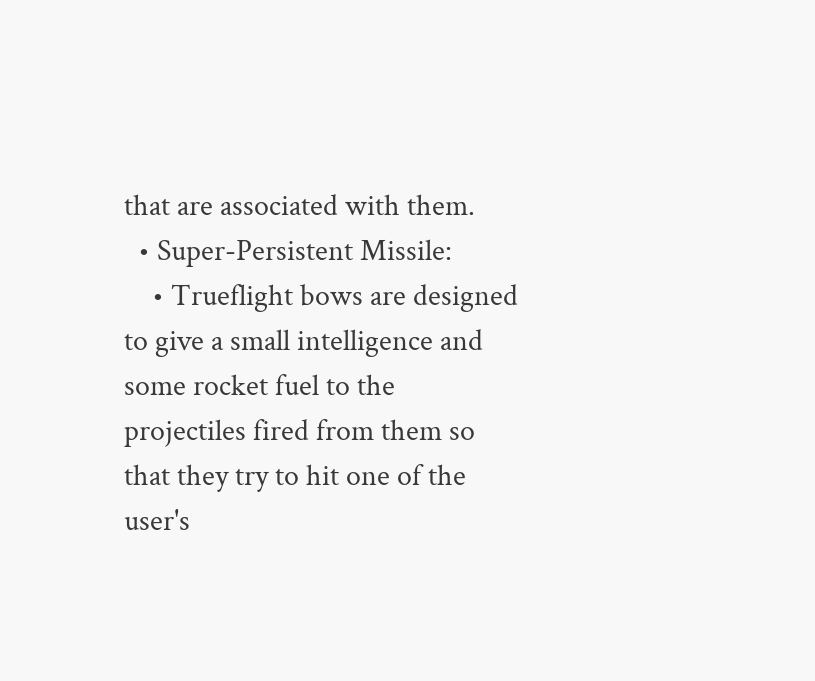that are associated with them.
  • Super-Persistent Missile:
    • Trueflight bows are designed to give a small intelligence and some rocket fuel to the projectiles fired from them so that they try to hit one of the user's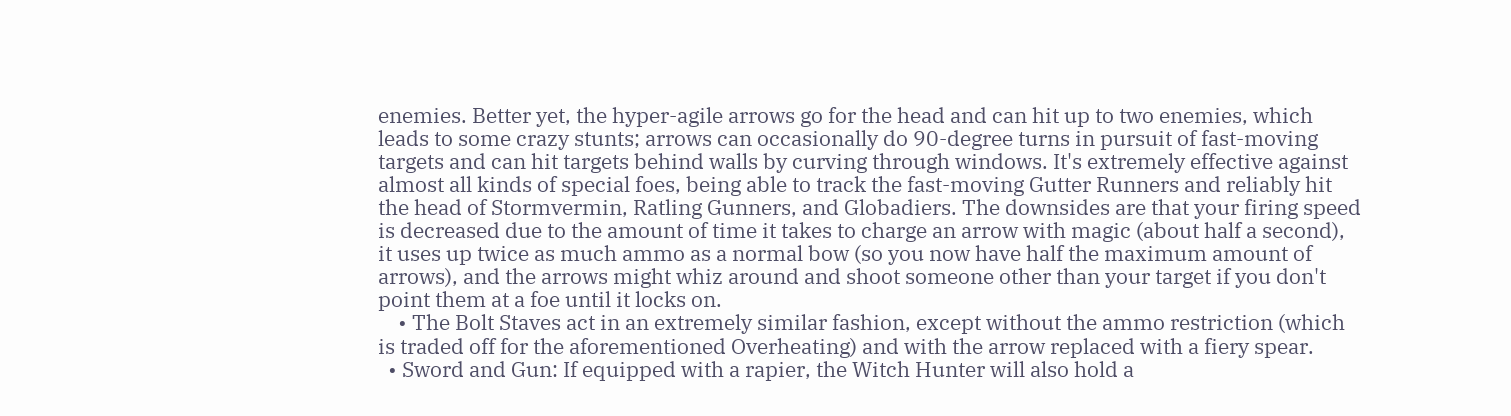enemies. Better yet, the hyper-agile arrows go for the head and can hit up to two enemies, which leads to some crazy stunts; arrows can occasionally do 90-degree turns in pursuit of fast-moving targets and can hit targets behind walls by curving through windows. It's extremely effective against almost all kinds of special foes, being able to track the fast-moving Gutter Runners and reliably hit the head of Stormvermin, Ratling Gunners, and Globadiers. The downsides are that your firing speed is decreased due to the amount of time it takes to charge an arrow with magic (about half a second), it uses up twice as much ammo as a normal bow (so you now have half the maximum amount of arrows), and the arrows might whiz around and shoot someone other than your target if you don't point them at a foe until it locks on.
    • The Bolt Staves act in an extremely similar fashion, except without the ammo restriction (which is traded off for the aforementioned Overheating) and with the arrow replaced with a fiery spear.
  • Sword and Gun: If equipped with a rapier, the Witch Hunter will also hold a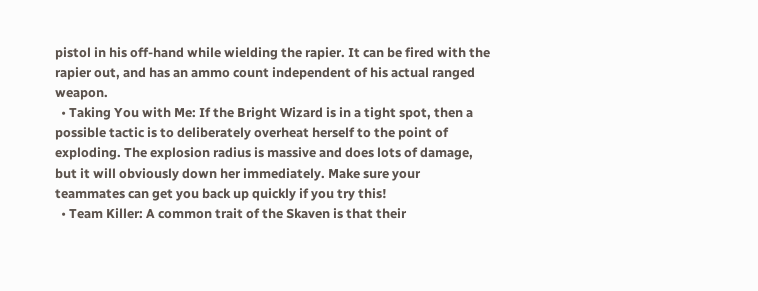pistol in his off-hand while wielding the rapier. It can be fired with the rapier out, and has an ammo count independent of his actual ranged weapon.
  • Taking You with Me: If the Bright Wizard is in a tight spot, then a possible tactic is to deliberately overheat herself to the point of exploding. The explosion radius is massive and does lots of damage, but it will obviously down her immediately. Make sure your teammates can get you back up quickly if you try this!
  • Team Killer: A common trait of the Skaven is that their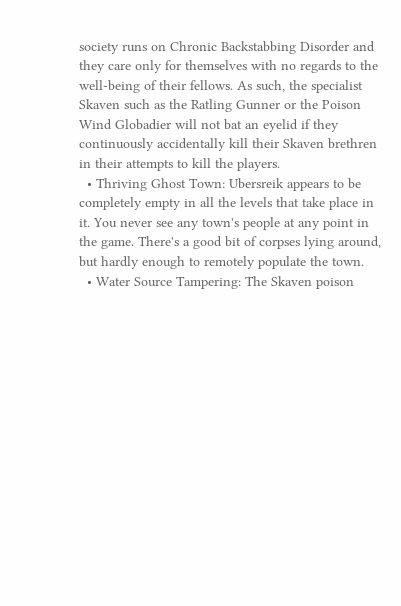society runs on Chronic Backstabbing Disorder and they care only for themselves with no regards to the well-being of their fellows. As such, the specialist Skaven such as the Ratling Gunner or the Poison Wind Globadier will not bat an eyelid if they continuously accidentally kill their Skaven brethren in their attempts to kill the players.
  • Thriving Ghost Town: Ubersreik appears to be completely empty in all the levels that take place in it. You never see any town's people at any point in the game. There's a good bit of corpses lying around, but hardly enough to remotely populate the town.
  • Water Source Tampering: The Skaven poison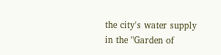the city's water supply in the "Garden of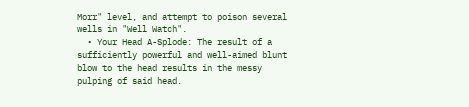Morr" level, and attempt to poison several wells in "Well Watch".
  • Your Head A-Splode: The result of a sufficiently powerful and well-aimed blunt blow to the head results in the messy pulping of said head.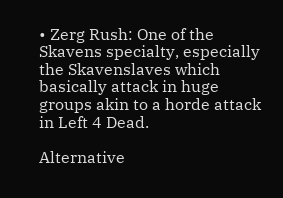• Zerg Rush: One of the Skavens specialty, especially the Skavenslaves which basically attack in huge groups akin to a horde attack in Left 4 Dead.

Alternative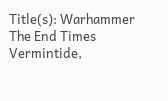Title(s): Warhammer The End Times Vermintide,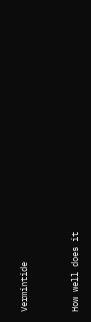Vermintide


How well does it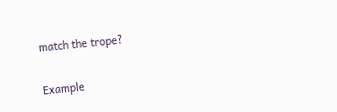match the trope?

Example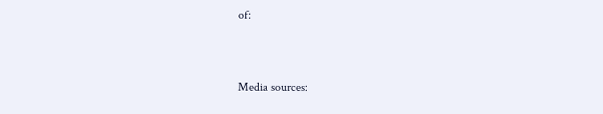of:


Media sources: